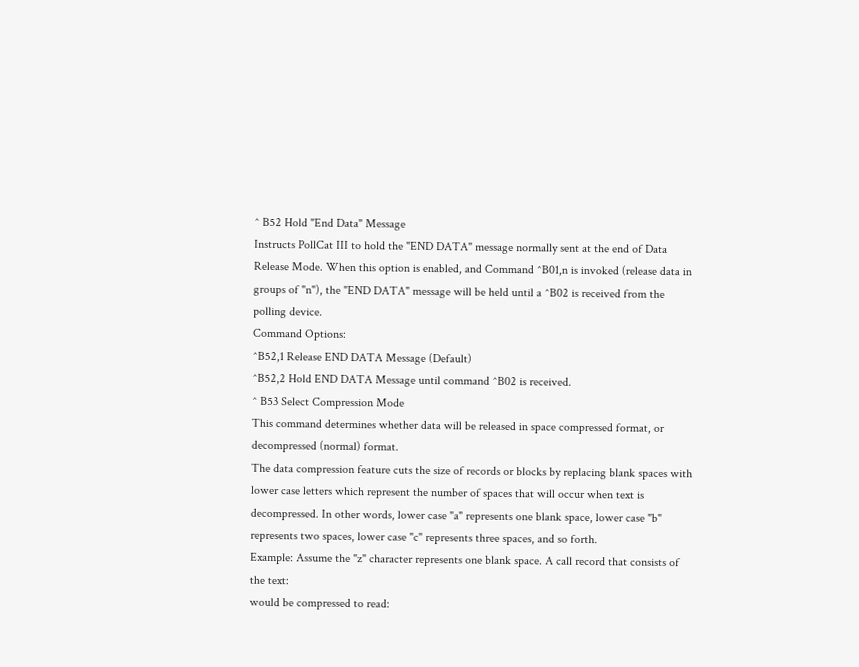^ B52 Hold "End Data" Message
Instructs PollCat III to hold the "END DATA" message normally sent at the end of Data
Release Mode. When this option is enabled, and Command ^B01,n is invoked (release data in
groups of "n"), the "END DATA" message will be held until a ^B02 is received from the
polling device.
Command Options:
^B52,1 Release END DATA Message (Default)
^B52,2 Hold END DATA Message until command ^B02 is received.
^ B53 Select Compression Mode
This command determines whether data will be released in space compressed format, or
decompressed (normal) format.
The data compression feature cuts the size of records or blocks by replacing blank spaces with
lower case letters which represent the number of spaces that will occur when text is
decompressed. In other words, lower case "a" represents one blank space, lower case "b"
represents two spaces, lower case "c" represents three spaces, and so forth.
Example: Assume the "z" character represents one blank space. A call record that consists of
the text:
would be compressed to read: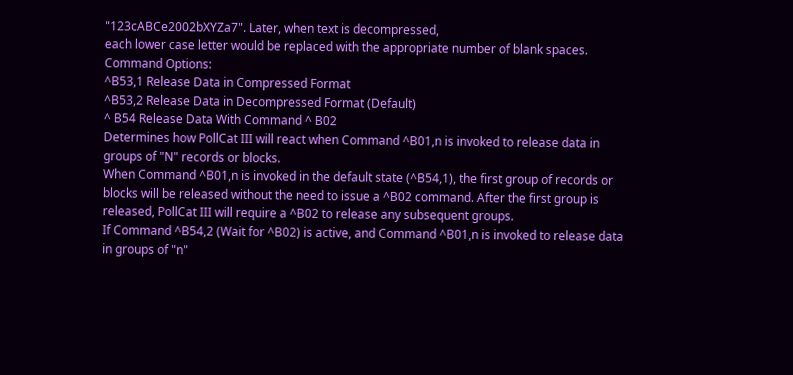"123cABCe2002bXYZa7". Later, when text is decompressed,
each lower case letter would be replaced with the appropriate number of blank spaces.
Command Options:
^B53,1 Release Data in Compressed Format
^B53,2 Release Data in Decompressed Format (Default)
^ B54 Release Data With Command ^ B02
Determines how PollCat III will react when Command ^B01,n is invoked to release data in
groups of "N" records or blocks.
When Command ^B01,n is invoked in the default state (^B54,1), the first group of records or
blocks will be released without the need to issue a ^B02 command. After the first group is
released, PollCat III will require a ^B02 to release any subsequent groups.
If Command ^B54,2 (Wait for ^B02) is active, and Command ^B01,n is invoked to release data
in groups of "n"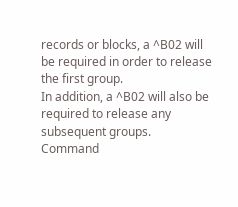records or blocks, a ^B02 will be required in order to release the first group.
In addition, a ^B02 will also be required to release any subsequent groups.
Command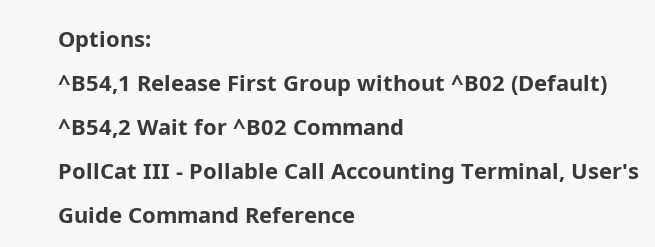Options:
^B54,1 Release First Group without ^B02 (Default)
^B54,2 Wait for ^B02 Command
PollCat III - Pollable Call Accounting Terminal, User's Guide Command Reference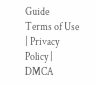Guide
Terms of Use | Privacy Policy | DMCA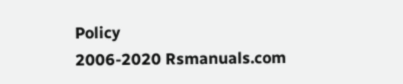Policy
2006-2020 Rsmanuals.com